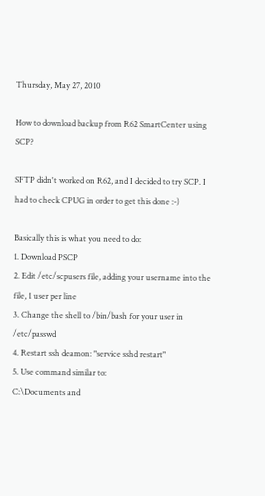Thursday, May 27, 2010

How to download backup from R62 SmartCenter using SCP?

SFTP didn't worked on R62, and I decided to try SCP. I had to check CPUG in order to get this done :-)

Basically this is what you need to do:
1. Download PSCP
2. Edit /etc/scpusers file, adding your username into the file, 1 user per line
3. Change the shell to /bin/bash for your user in /etc/passwd
4. Restart ssh deamon: "service sshd restart"
5. Use command similar to:
C:\Documents and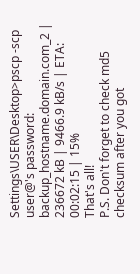Settings\USER\Desktop>pscp -scp
user@'s password:
backup_hostname.domain.com_2 | 236672 kB | 9466.9 kB/s | ETA: 00:02:15 | 15%
That's all!
P.S. Don't forget to check md5 checksum after you got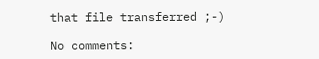that file transferred ;-)

No comments: